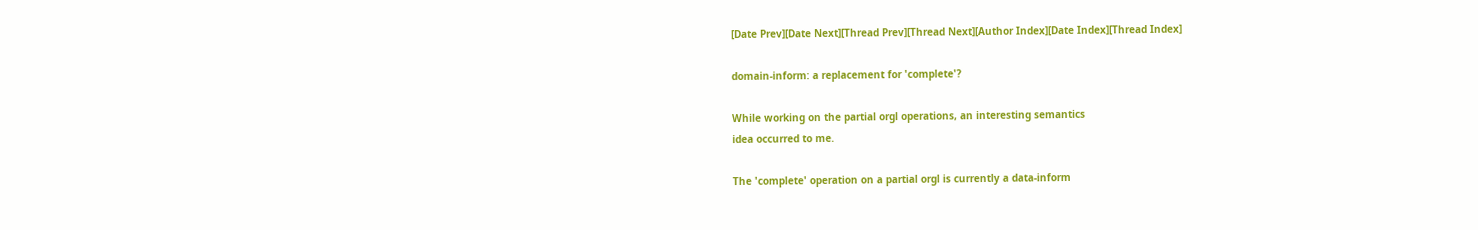[Date Prev][Date Next][Thread Prev][Thread Next][Author Index][Date Index][Thread Index]

domain-inform: a replacement for 'complete'?

While working on the partial orgl operations, an interesting semantics
idea occurred to me.

The 'complete' operation on a partial orgl is currently a data-inform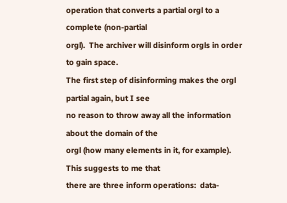operation that converts a partial orgl to a complete (non-partial
orgl).  The archiver will disinform orgls in order to gain space.
The first step of disinforming makes the orgl partial again, but I see
no reason to throw away all the information about the domain of the
orgl (how many elements in it, for example).  This suggests to me that
there are three inform operations:  data-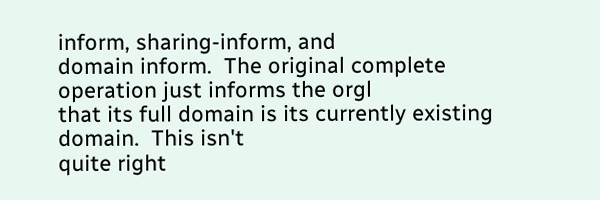inform, sharing-inform, and
domain inform.  The original complete operation just informs the orgl
that its full domain is its currently existing domain.  This isn't
quite right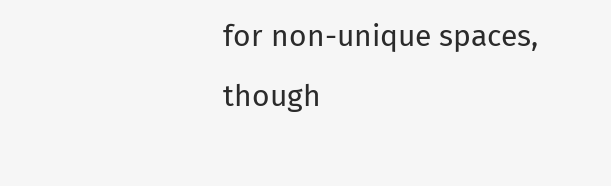for non-unique spaces, though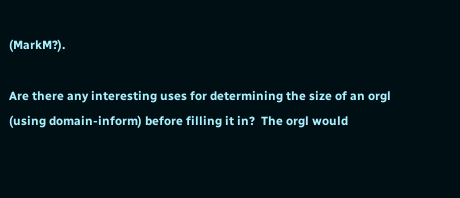(MarkM?).

Are there any interesting uses for determining the size of an orgl
(using domain-inform) before filling it in?  The orgl would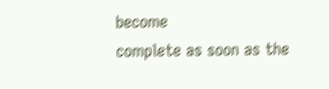become
complete as soon as the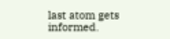last atom gets informed.